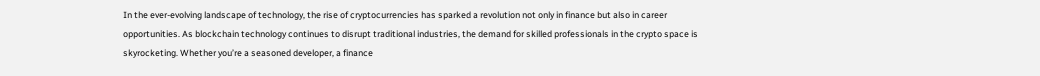In the ever-evolving landscape of technology, the rise of cryptocurrencies has sparked a revolution not only in finance but also in career opportunities. As blockchain technology continues to disrupt traditional industries, the demand for skilled professionals in the crypto space is skyrocketing. Whether you’re a seasoned developer, a finance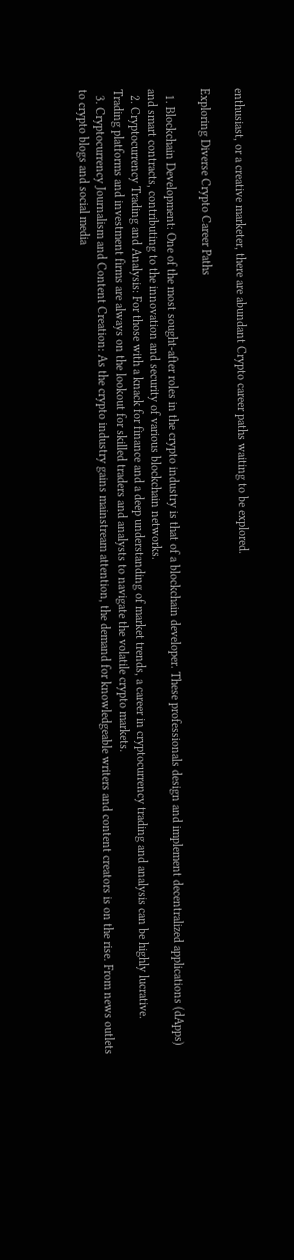enthusiast, or a creative marketer, there are abundant Crypto career paths waiting to be explored.

Exploring Diverse Crypto Career Paths

  1. Blockchain Development: One of the most sought-after roles in the crypto industry is that of a blockchain developer. These professionals design and implement decentralized applications (dApps) and smart contracts, contributing to the innovation and security of various blockchain networks.
  2. Cryptocurrency Trading and Analysis: For those with a knack for finance and a deep understanding of market trends, a career in cryptocurrency trading and analysis can be highly lucrative. Trading platforms and investment firms are always on the lookout for skilled traders and analysts to navigate the volatile crypto markets.
  3. Cryptocurrency Journalism and Content Creation: As the crypto industry gains mainstream attention, the demand for knowledgeable writers and content creators is on the rise. From news outlets to crypto blogs and social media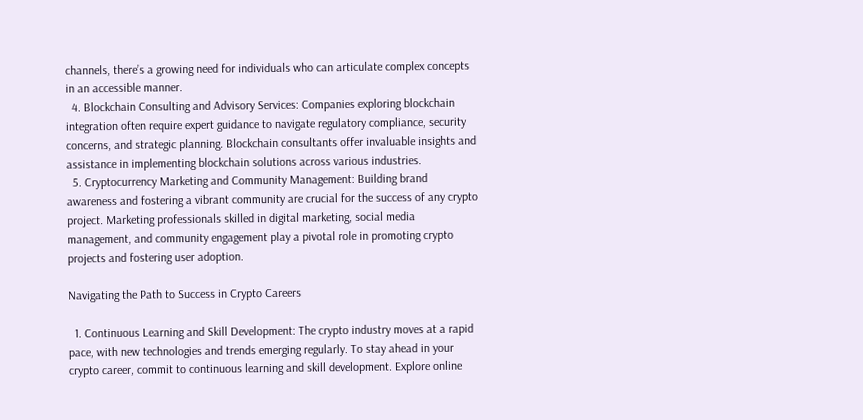channels, there’s a growing need for individuals who can articulate complex concepts in an accessible manner.
  4. Blockchain Consulting and Advisory Services: Companies exploring blockchain integration often require expert guidance to navigate regulatory compliance, security concerns, and strategic planning. Blockchain consultants offer invaluable insights and assistance in implementing blockchain solutions across various industries.
  5. Cryptocurrency Marketing and Community Management: Building brand awareness and fostering a vibrant community are crucial for the success of any crypto project. Marketing professionals skilled in digital marketing, social media management, and community engagement play a pivotal role in promoting crypto projects and fostering user adoption.

Navigating the Path to Success in Crypto Careers

  1. Continuous Learning and Skill Development: The crypto industry moves at a rapid pace, with new technologies and trends emerging regularly. To stay ahead in your crypto career, commit to continuous learning and skill development. Explore online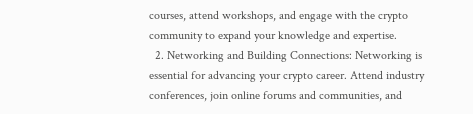courses, attend workshops, and engage with the crypto community to expand your knowledge and expertise.
  2. Networking and Building Connections: Networking is essential for advancing your crypto career. Attend industry conferences, join online forums and communities, and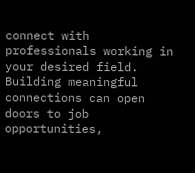connect with professionals working in your desired field. Building meaningful connections can open doors to job opportunities,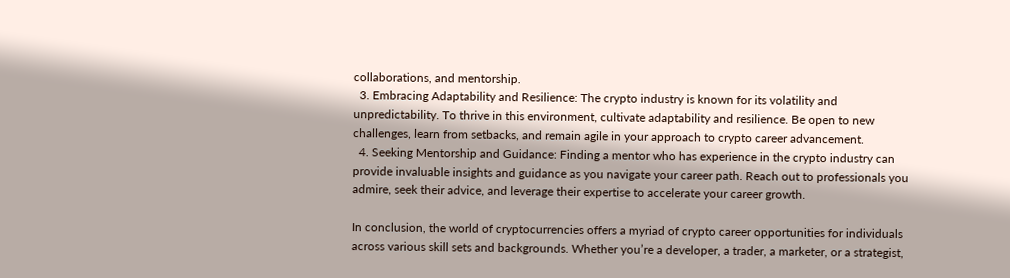collaborations, and mentorship.
  3. Embracing Adaptability and Resilience: The crypto industry is known for its volatility and unpredictability. To thrive in this environment, cultivate adaptability and resilience. Be open to new challenges, learn from setbacks, and remain agile in your approach to crypto career advancement.
  4. Seeking Mentorship and Guidance: Finding a mentor who has experience in the crypto industry can provide invaluable insights and guidance as you navigate your career path. Reach out to professionals you admire, seek their advice, and leverage their expertise to accelerate your career growth.

In conclusion, the world of cryptocurrencies offers a myriad of crypto career opportunities for individuals across various skill sets and backgrounds. Whether you’re a developer, a trader, a marketer, or a strategist,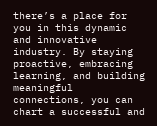there’s a place for you in this dynamic and innovative industry. By staying proactive, embracing learning, and building meaningful connections, you can chart a successful and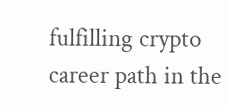fulfilling crypto career path in the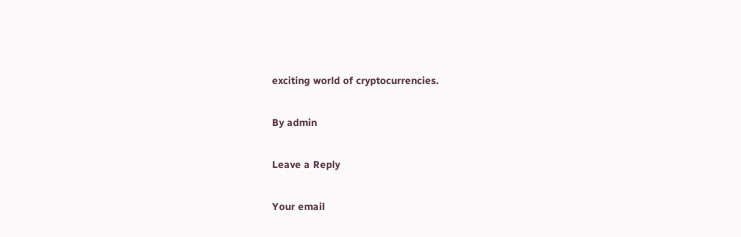exciting world of cryptocurrencies.

By admin

Leave a Reply

Your email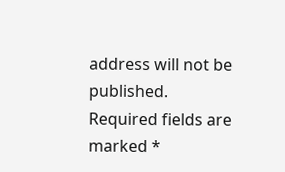address will not be published. Required fields are marked *